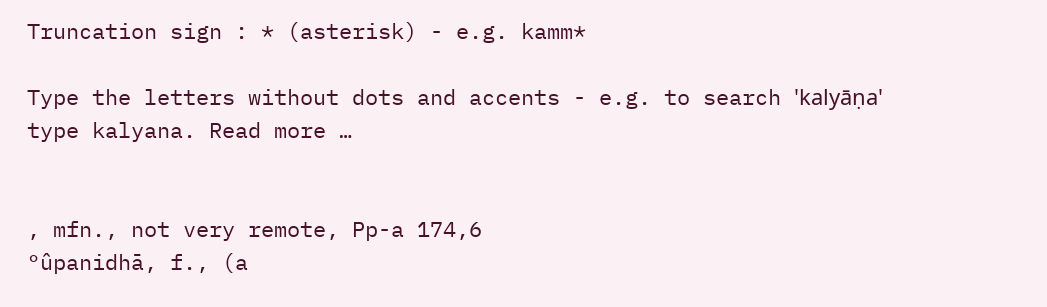Truncation sign : * (asterisk) - e.g. kamm*

Type the letters without dots and accents - e.g. to search 'kalyāṇa' type kalyana. Read more …


, mfn., not very remote, Pp-a 174,6
°ûpanidhā, f., (a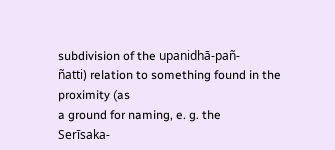subdivision of the upanidhā-pañ-
ñatti) relation to something found in the proximity (as
a ground for naming, e. g. the
Serīsaka-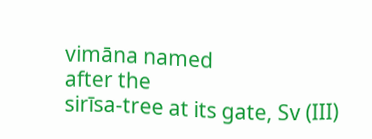vimāna named
after the
sirīsa-tree at its gate, Sv (III)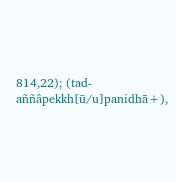814,22); (tad-
aññâpekkh[ū/u]panidhā+),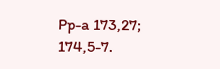Pp-a 173,27; 174,5-7.